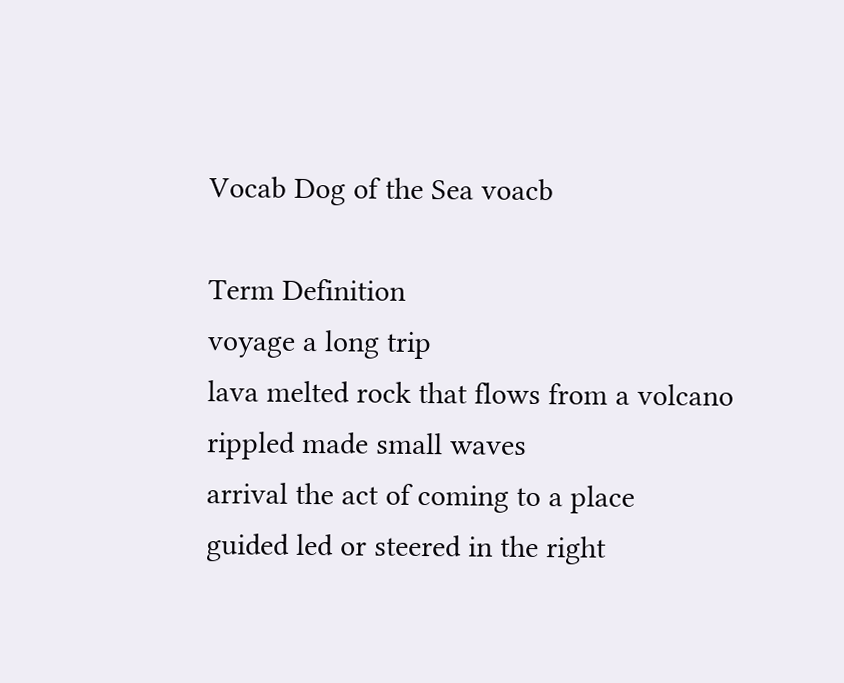Vocab Dog of the Sea voacb

Term Definition
voyage a long trip
lava melted rock that flows from a volcano
rippled made small waves
arrival the act of coming to a place
guided led or steered in the right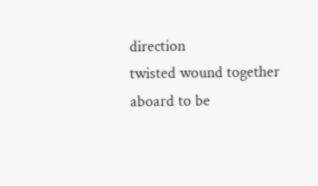direction
twisted wound together
aboard to be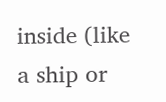inside (like a ship or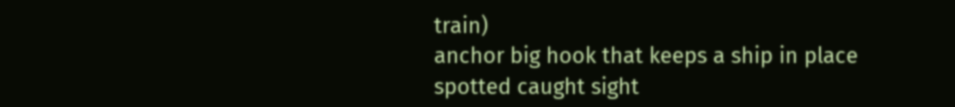train)
anchor big hook that keeps a ship in place
spotted caught sight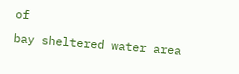of
bay sheltered water area